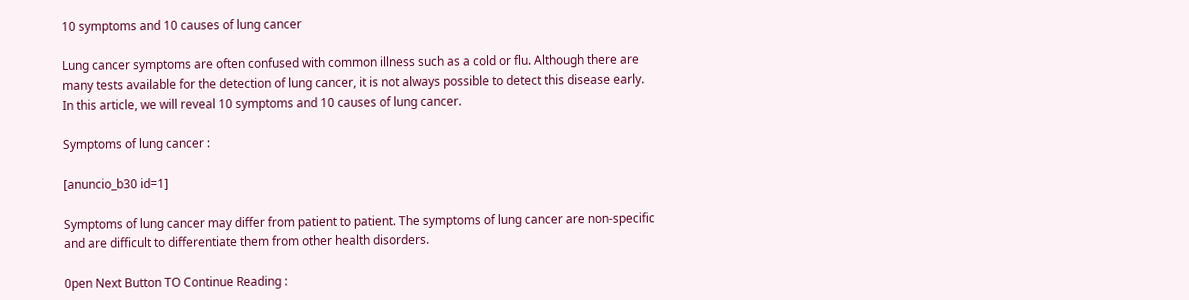10 symptoms and 10 causes of lung cancer

Lung cancer symptoms are often confused with common illness such as a cold or flu. Although there are many tests available for the detection of lung cancer, it is not always possible to detect this disease early. In this article, we will reveal 10 symptoms and 10 causes of lung cancer.

Symptoms of lung cancer :

[anuncio_b30 id=1]

Symptoms of lung cancer may differ from patient to patient. The symptoms of lung cancer are non-specific and are difficult to differentiate them from other health disorders.

0pen Next Button TO Continue Reading :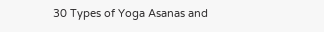30 Types of Yoga Asanas and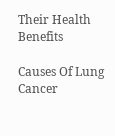Their Health Benefits

Causes Of Lung Cancer